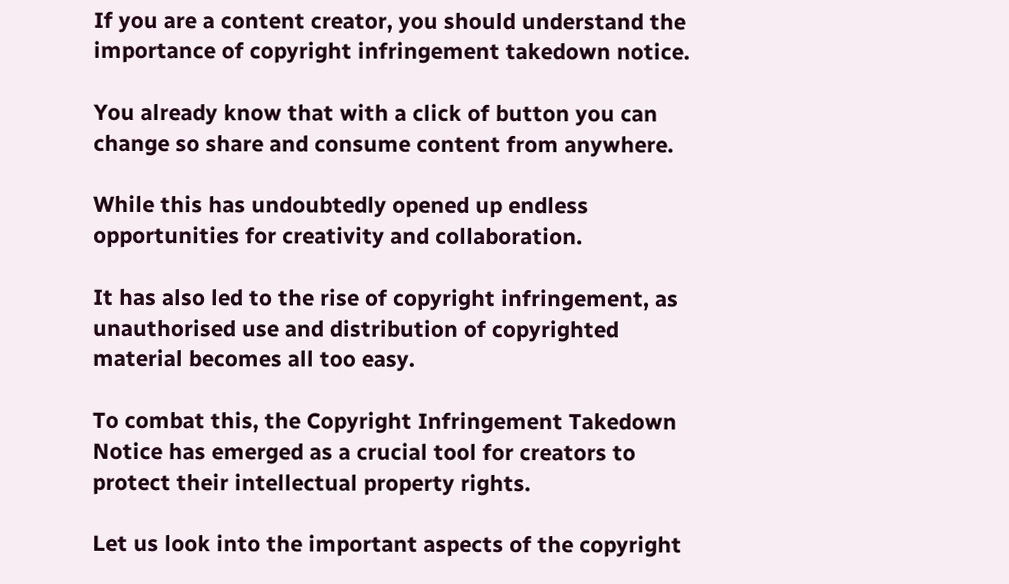If you are a content creator, you should understand the importance of copyright infringement takedown notice.

You already know that with a click of button you can change so share and consume content from anywhere.

While this has undoubtedly opened up endless opportunities for creativity and collaboration.

It has also led to the rise of copyright infringement, as unauthorised use and distribution of copyrighted material becomes all too easy.

To combat this, the Copyright Infringement Takedown Notice has emerged as a crucial tool for creators to protect their intellectual property rights.

Let us look into the important aspects of the copyright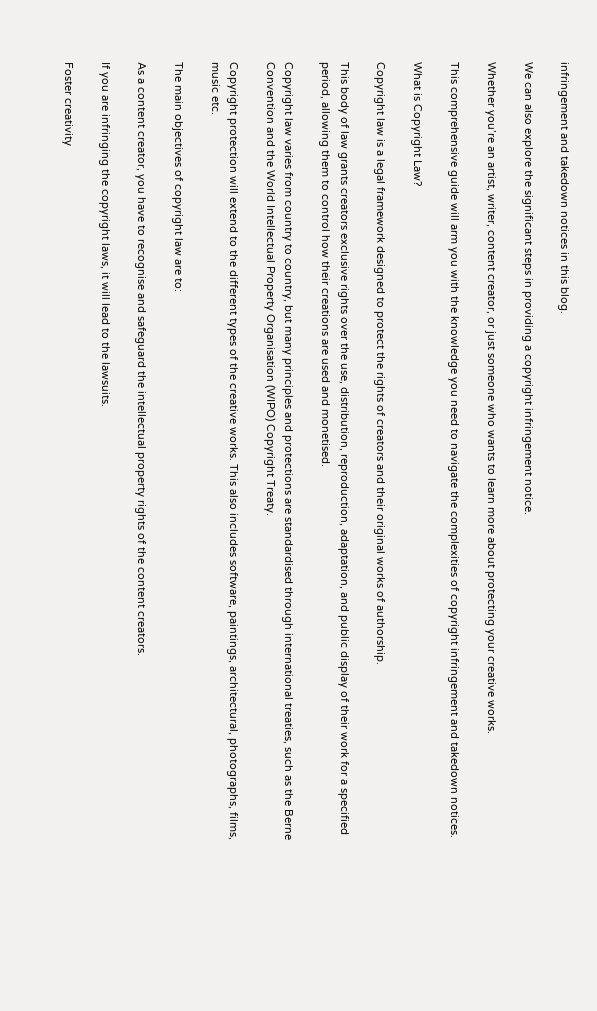infringement and takedown notices in this blog.

We can also explore the significant steps in providing a copyright infringement notice.

Whether you’re an artist, writer, content creator, or just someone who wants to learn more about protecting your creative works.

This comprehensive guide will arm you with the knowledge you need to navigate the complexities of copyright infringement and takedown notices.

What is Copyright Law?

Copyright law is a legal framework designed to protect the rights of creators and their original works of authorship.

This body of law grants creators exclusive rights over the use, distribution, reproduction, adaptation, and public display of their work for a specified period, allowing them to control how their creations are used and monetised.

Copyright law varies from country to country, but many principles and protections are standardised through international treaties, such as the Berne Convention and the World Intellectual Property Organisation (WIPO) Copyright Treaty.

Copyright protection will extend to the different types of the creative works. This also includes software, paintings, architectural, photographs, films, music etc.

The main objectives of copyright law are to:

As a content creator, you have to recognise and safeguard the intellectual property rights of the content creators.

If you are infringing the copyright laws, it will lead to the lawsuits.

Foster creativity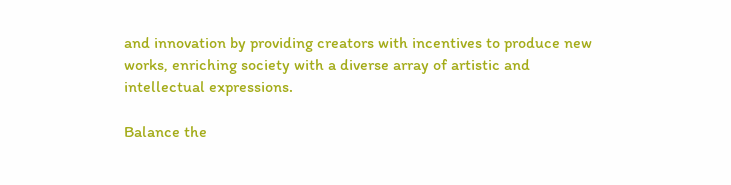and innovation by providing creators with incentives to produce new works, enriching society with a diverse array of artistic and intellectual expressions.

Balance the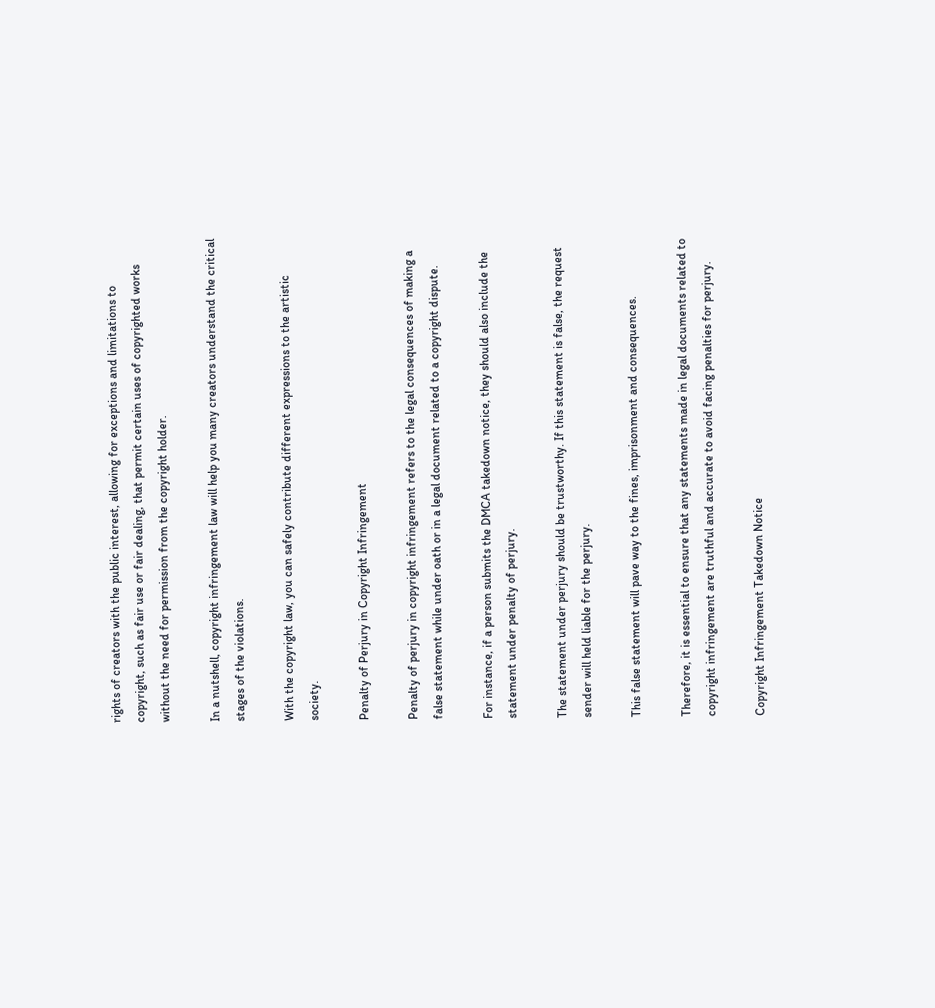rights of creators with the public interest, allowing for exceptions and limitations to copyright, such as fair use or fair dealing, that permit certain uses of copyrighted works without the need for permission from the copyright holder.

In a nutshell, copyright infringement law will help you many creators understand the critical stages of the violations.

With the copyright law, you can safely contribute different expressions to the artistic society.

Penalty of Perjury in Copyright Infringement

Penalty of perjury in copyright infringement refers to the legal consequences of making a false statement while under oath or in a legal document related to a copyright dispute.

For instance, if a person submits the DMCA takedown notice, they should also include the statement under penalty of perjury.

The statement under perjury should be trustworthy. If this statement is false, the request sender will held liable for the perjury.

This false statement will pave way to the fines, imprisonment and consequences.

Therefore, it is essential to ensure that any statements made in legal documents related to copyright infringement are truthful and accurate to avoid facing penalties for perjury.

Copyright Infringement Takedown Notice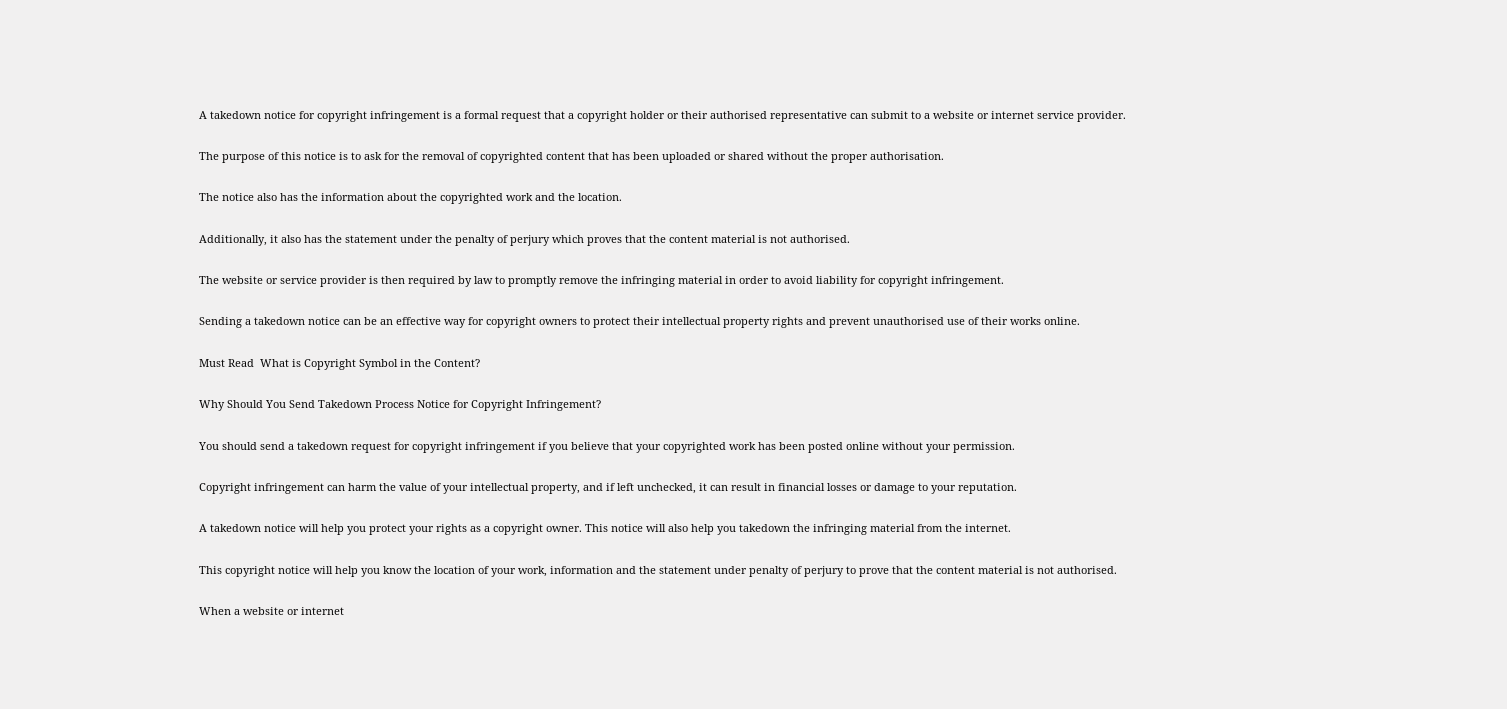A takedown notice for copyright infringement is a formal request that a copyright holder or their authorised representative can submit to a website or internet service provider.

The purpose of this notice is to ask for the removal of copyrighted content that has been uploaded or shared without the proper authorisation.

The notice also has the information about the copyrighted work and the location.

Additionally, it also has the statement under the penalty of perjury which proves that the content material is not authorised.

The website or service provider is then required by law to promptly remove the infringing material in order to avoid liability for copyright infringement.

Sending a takedown notice can be an effective way for copyright owners to protect their intellectual property rights and prevent unauthorised use of their works online.

Must Read  What is Copyright Symbol in the Content?

Why Should You Send Takedown Process Notice for Copyright Infringement?

You should send a takedown request for copyright infringement if you believe that your copyrighted work has been posted online without your permission.

Copyright infringement can harm the value of your intellectual property, and if left unchecked, it can result in financial losses or damage to your reputation.

A takedown notice will help you protect your rights as a copyright owner. This notice will also help you takedown the infringing material from the internet.

This copyright notice will help you know the location of your work, information and the statement under penalty of perjury to prove that the content material is not authorised.

When a website or internet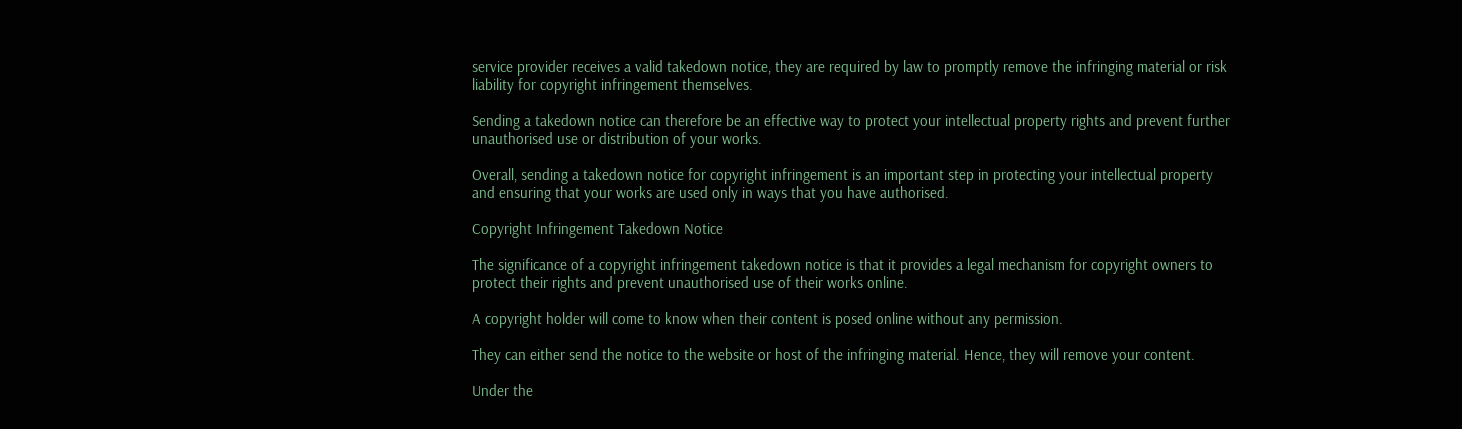service provider receives a valid takedown notice, they are required by law to promptly remove the infringing material or risk liability for copyright infringement themselves.

Sending a takedown notice can therefore be an effective way to protect your intellectual property rights and prevent further unauthorised use or distribution of your works.

Overall, sending a takedown notice for copyright infringement is an important step in protecting your intellectual property and ensuring that your works are used only in ways that you have authorised.

Copyright Infringement Takedown Notice

The significance of a copyright infringement takedown notice is that it provides a legal mechanism for copyright owners to protect their rights and prevent unauthorised use of their works online.

A copyright holder will come to know when their content is posed online without any permission.

They can either send the notice to the website or host of the infringing material. Hence, they will remove your content.

Under the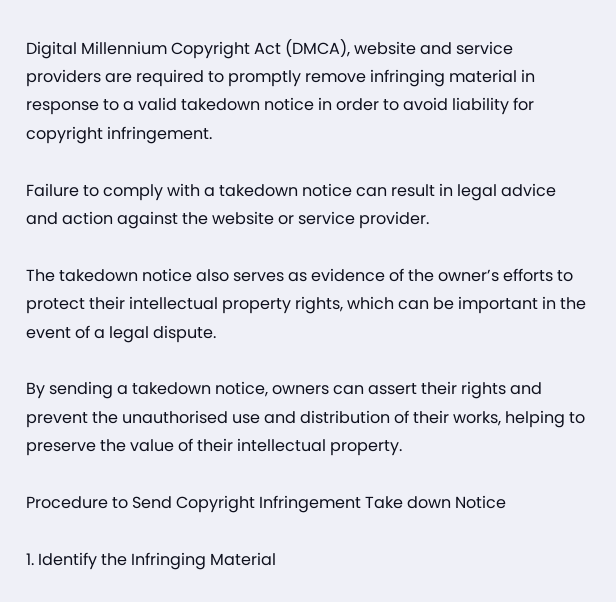Digital Millennium Copyright Act (DMCA), website and service providers are required to promptly remove infringing material in response to a valid takedown notice in order to avoid liability for copyright infringement.

Failure to comply with a takedown notice can result in legal advice and action against the website or service provider.

The takedown notice also serves as evidence of the owner’s efforts to protect their intellectual property rights, which can be important in the event of a legal dispute.

By sending a takedown notice, owners can assert their rights and prevent the unauthorised use and distribution of their works, helping to preserve the value of their intellectual property.

Procedure to Send Copyright Infringement Take down Notice

1. Identify the Infringing Material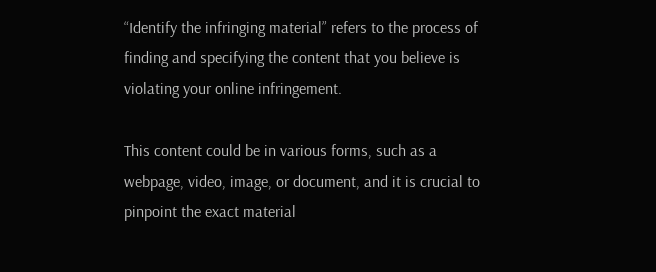“Identify the infringing material” refers to the process of finding and specifying the content that you believe is violating your online infringement.

This content could be in various forms, such as a webpage, video, image, or document, and it is crucial to pinpoint the exact material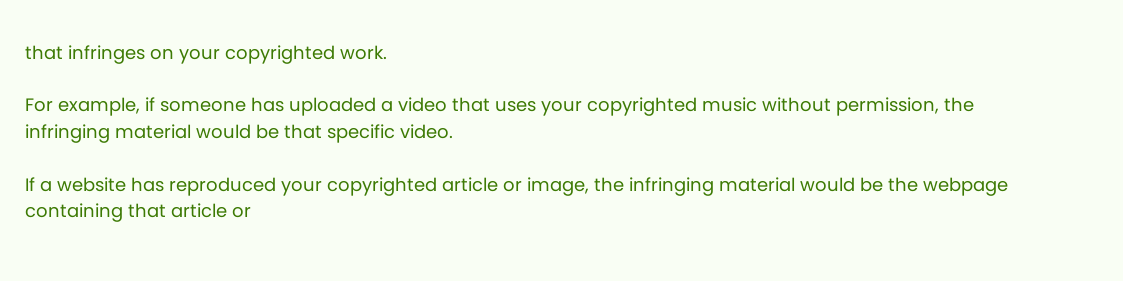that infringes on your copyrighted work.

For example, if someone has uploaded a video that uses your copyrighted music without permission, the infringing material would be that specific video.

If a website has reproduced your copyrighted article or image, the infringing material would be the webpage containing that article or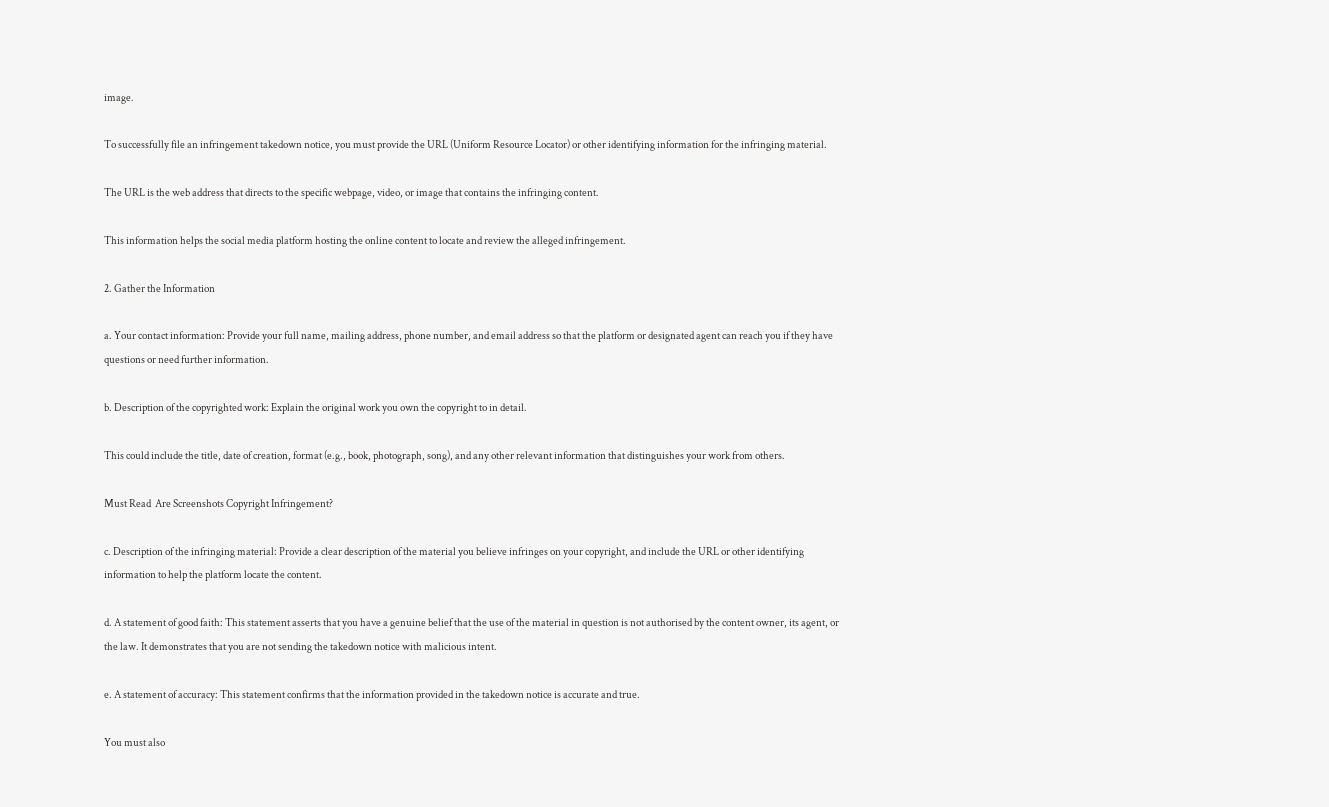image.

To successfully file an infringement takedown notice, you must provide the URL (Uniform Resource Locator) or other identifying information for the infringing material.

The URL is the web address that directs to the specific webpage, video, or image that contains the infringing content.

This information helps the social media platform hosting the online content to locate and review the alleged infringement.

2. Gather the Information

a. Your contact information: Provide your full name, mailing address, phone number, and email address so that the platform or designated agent can reach you if they have questions or need further information.

b. Description of the copyrighted work: Explain the original work you own the copyright to in detail.

This could include the title, date of creation, format (e.g., book, photograph, song), and any other relevant information that distinguishes your work from others.

Must Read  Are Screenshots Copyright Infringement?

c. Description of the infringing material: Provide a clear description of the material you believe infringes on your copyright, and include the URL or other identifying information to help the platform locate the content.

d. A statement of good faith: This statement asserts that you have a genuine belief that the use of the material in question is not authorised by the content owner, its agent, or the law. It demonstrates that you are not sending the takedown notice with malicious intent.

e. A statement of accuracy: This statement confirms that the information provided in the takedown notice is accurate and true.

You must also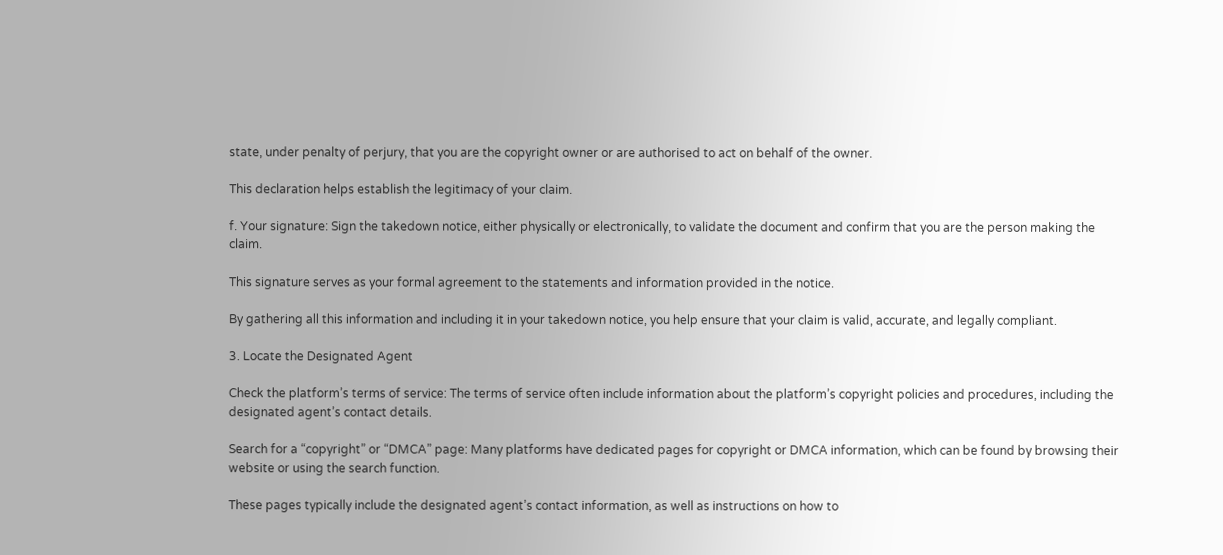state, under penalty of perjury, that you are the copyright owner or are authorised to act on behalf of the owner.

This declaration helps establish the legitimacy of your claim.

f. Your signature: Sign the takedown notice, either physically or electronically, to validate the document and confirm that you are the person making the claim.

This signature serves as your formal agreement to the statements and information provided in the notice.

By gathering all this information and including it in your takedown notice, you help ensure that your claim is valid, accurate, and legally compliant.

3. Locate the Designated Agent

Check the platform’s terms of service: The terms of service often include information about the platform’s copyright policies and procedures, including the designated agent’s contact details.

Search for a “copyright” or “DMCA” page: Many platforms have dedicated pages for copyright or DMCA information, which can be found by browsing their website or using the search function.

These pages typically include the designated agent’s contact information, as well as instructions on how to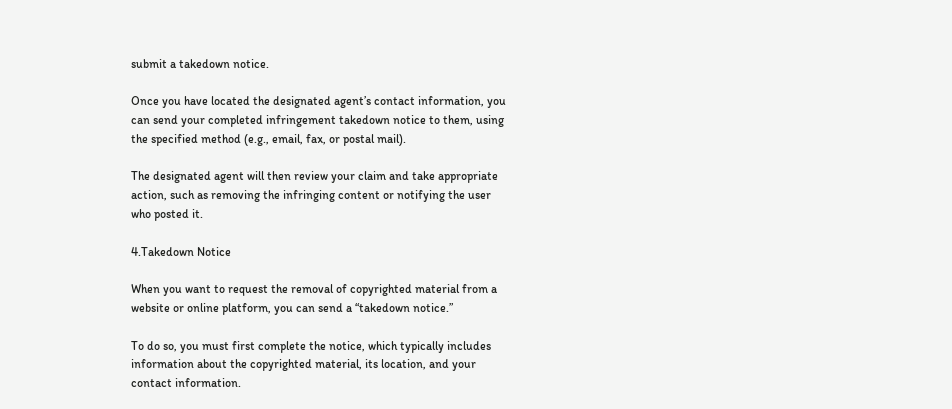submit a takedown notice.

Once you have located the designated agent’s contact information, you can send your completed infringement takedown notice to them, using the specified method (e.g., email, fax, or postal mail).

The designated agent will then review your claim and take appropriate action, such as removing the infringing content or notifying the user who posted it.

4.Takedown Notice

When you want to request the removal of copyrighted material from a website or online platform, you can send a “takedown notice.”

To do so, you must first complete the notice, which typically includes information about the copyrighted material, its location, and your contact information.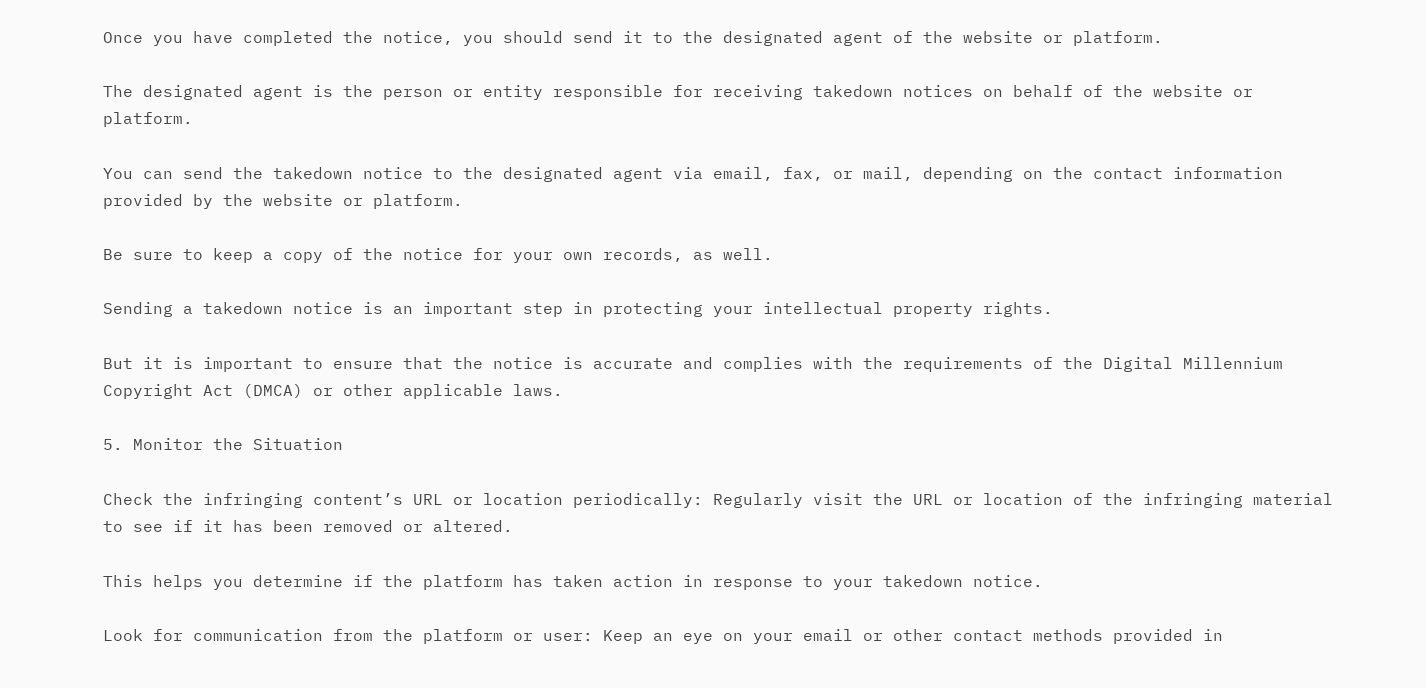Once you have completed the notice, you should send it to the designated agent of the website or platform.

The designated agent is the person or entity responsible for receiving takedown notices on behalf of the website or platform.

You can send the takedown notice to the designated agent via email, fax, or mail, depending on the contact information provided by the website or platform.

Be sure to keep a copy of the notice for your own records, as well.

Sending a takedown notice is an important step in protecting your intellectual property rights.

But it is important to ensure that the notice is accurate and complies with the requirements of the Digital Millennium Copyright Act (DMCA) or other applicable laws.

5. Monitor the Situation

Check the infringing content’s URL or location periodically: Regularly visit the URL or location of the infringing material to see if it has been removed or altered.

This helps you determine if the platform has taken action in response to your takedown notice.

Look for communication from the platform or user: Keep an eye on your email or other contact methods provided in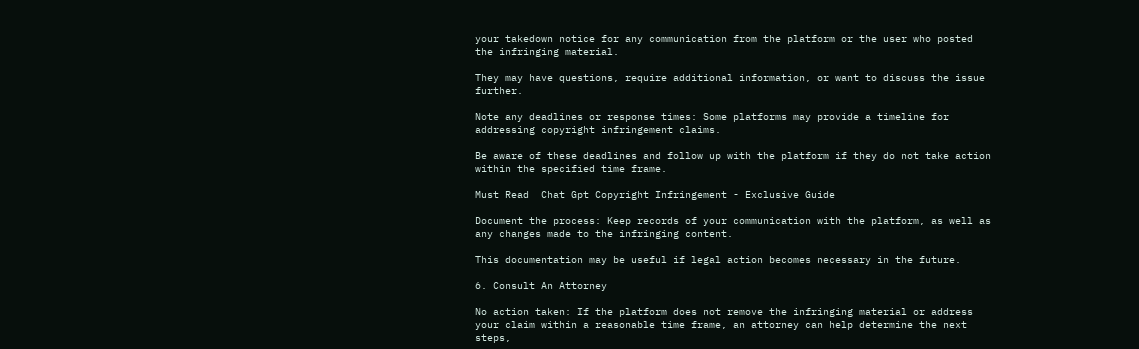your takedown notice for any communication from the platform or the user who posted the infringing material.

They may have questions, require additional information, or want to discuss the issue further.

Note any deadlines or response times: Some platforms may provide a timeline for addressing copyright infringement claims.

Be aware of these deadlines and follow up with the platform if they do not take action within the specified time frame.

Must Read  Chat Gpt Copyright Infringement - Exclusive Guide

Document the process: Keep records of your communication with the platform, as well as any changes made to the infringing content.

This documentation may be useful if legal action becomes necessary in the future.

6. Consult An Attorney

No action taken: If the platform does not remove the infringing material or address your claim within a reasonable time frame, an attorney can help determine the next steps,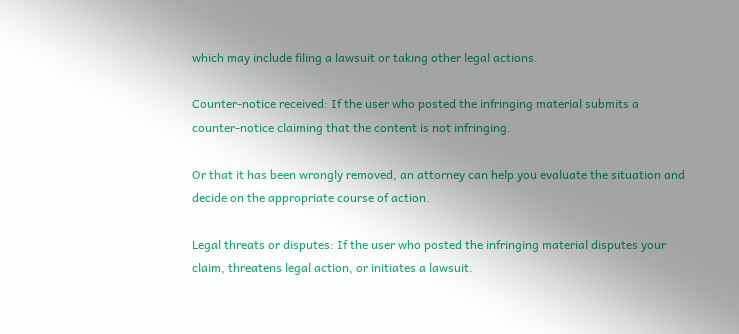which may include filing a lawsuit or taking other legal actions.

Counter-notice received: If the user who posted the infringing material submits a counter-notice claiming that the content is not infringing.

Or that it has been wrongly removed, an attorney can help you evaluate the situation and decide on the appropriate course of action.

Legal threats or disputes: If the user who posted the infringing material disputes your claim, threatens legal action, or initiates a lawsuit.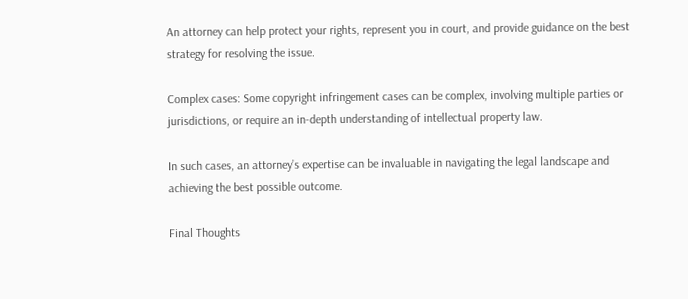An attorney can help protect your rights, represent you in court, and provide guidance on the best strategy for resolving the issue.

Complex cases: Some copyright infringement cases can be complex, involving multiple parties or jurisdictions, or require an in-depth understanding of intellectual property law.

In such cases, an attorney’s expertise can be invaluable in navigating the legal landscape and achieving the best possible outcome.

Final Thoughts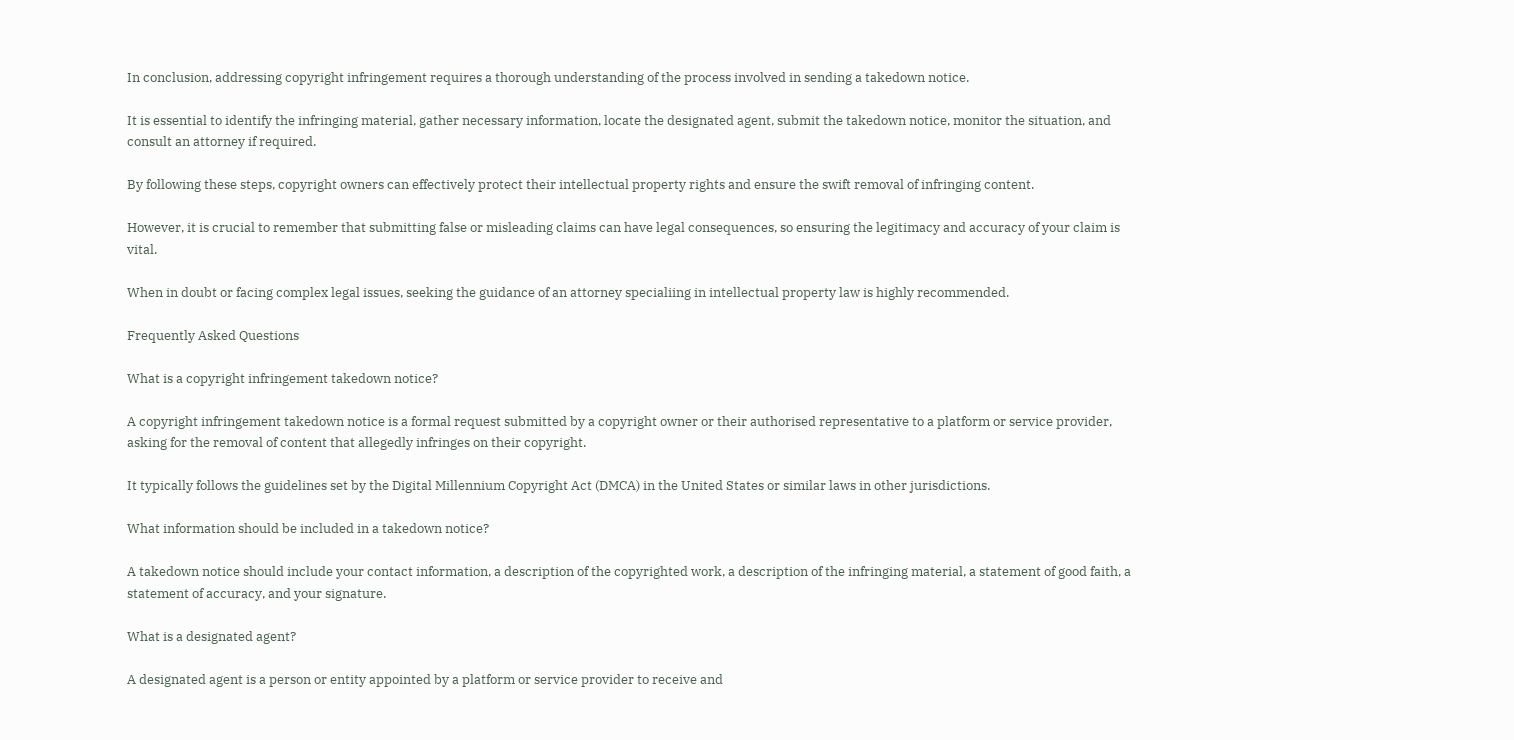In conclusion, addressing copyright infringement requires a thorough understanding of the process involved in sending a takedown notice.

It is essential to identify the infringing material, gather necessary information, locate the designated agent, submit the takedown notice, monitor the situation, and consult an attorney if required.

By following these steps, copyright owners can effectively protect their intellectual property rights and ensure the swift removal of infringing content.

However, it is crucial to remember that submitting false or misleading claims can have legal consequences, so ensuring the legitimacy and accuracy of your claim is vital.

When in doubt or facing complex legal issues, seeking the guidance of an attorney specialiing in intellectual property law is highly recommended.

Frequently Asked Questions

What is a copyright infringement takedown notice?

A copyright infringement takedown notice is a formal request submitted by a copyright owner or their authorised representative to a platform or service provider, asking for the removal of content that allegedly infringes on their copyright.

It typically follows the guidelines set by the Digital Millennium Copyright Act (DMCA) in the United States or similar laws in other jurisdictions.

What information should be included in a takedown notice?

A takedown notice should include your contact information, a description of the copyrighted work, a description of the infringing material, a statement of good faith, a statement of accuracy, and your signature.

What is a designated agent?

A designated agent is a person or entity appointed by a platform or service provider to receive and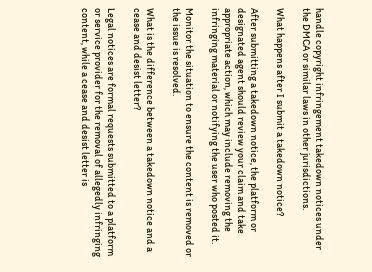handle copyright infringement takedown notices under the DMCA or similar laws in other jurisdictions.

What happens after I submit a takedown notice?

After submitting a takedown notice, the platform or designated agent should review your claim and take appropriate action, which may include removing the infringing material or notifying the user who posted it.

Monitor the situation to ensure the content is removed or the issue is resolved.

What is the difference between a takedown notice and a cease and desist letter?

Legal notices are formal requests submitted to a platform or service provider for the removal of allegedly infringing content, while a cease and desist letter is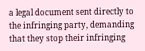a legal document sent directly to the infringing party, demanding that they stop their infringing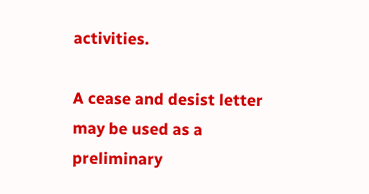activities.

A cease and desist letter may be used as a preliminary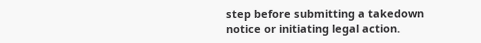step before submitting a takedown notice or initiating legal action.